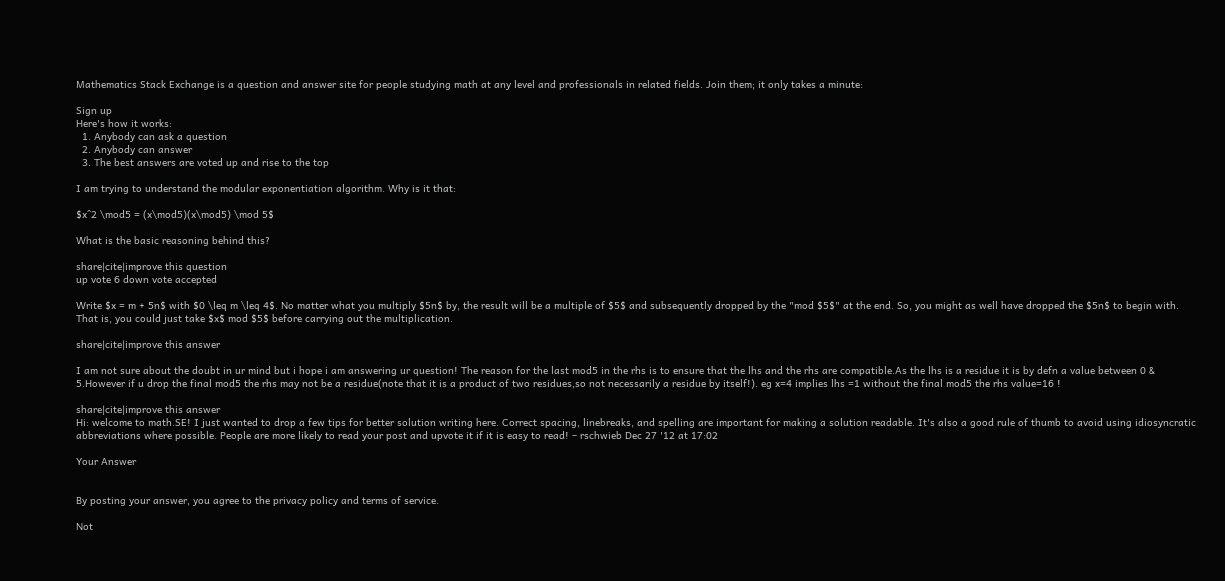Mathematics Stack Exchange is a question and answer site for people studying math at any level and professionals in related fields. Join them; it only takes a minute:

Sign up
Here's how it works:
  1. Anybody can ask a question
  2. Anybody can answer
  3. The best answers are voted up and rise to the top

I am trying to understand the modular exponentiation algorithm. Why is it that:

$x^2 \mod5 = (x\mod5)(x\mod5) \mod 5$

What is the basic reasoning behind this?

share|cite|improve this question
up vote 6 down vote accepted

Write $x = m + 5n$ with $0 \leq m \leq 4$. No matter what you multiply $5n$ by, the result will be a multiple of $5$ and subsequently dropped by the "mod $5$" at the end. So, you might as well have dropped the $5n$ to begin with. That is, you could just take $x$ mod $5$ before carrying out the multiplication.

share|cite|improve this answer

I am not sure about the doubt in ur mind but i hope i am answering ur question! The reason for the last mod5 in the rhs is to ensure that the lhs and the rhs are compatible.As the lhs is a residue it is by defn a value between 0 & 5.However if u drop the final mod5 the rhs may not be a residue(note that it is a product of two residues,so not necessarily a residue by itself!). eg x=4 implies lhs =1 without the final mod5 the rhs value=16 !

share|cite|improve this answer
Hi: welcome to math.SE! I just wanted to drop a few tips for better solution writing here. Correct spacing, linebreaks, and spelling are important for making a solution readable. It's also a good rule of thumb to avoid using idiosyncratic abbreviations where possible. People are more likely to read your post and upvote it if it is easy to read! – rschwieb Dec 27 '12 at 17:02

Your Answer


By posting your answer, you agree to the privacy policy and terms of service.

Not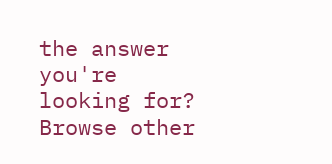the answer you're looking for? Browse other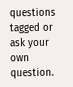questions tagged or ask your own question.